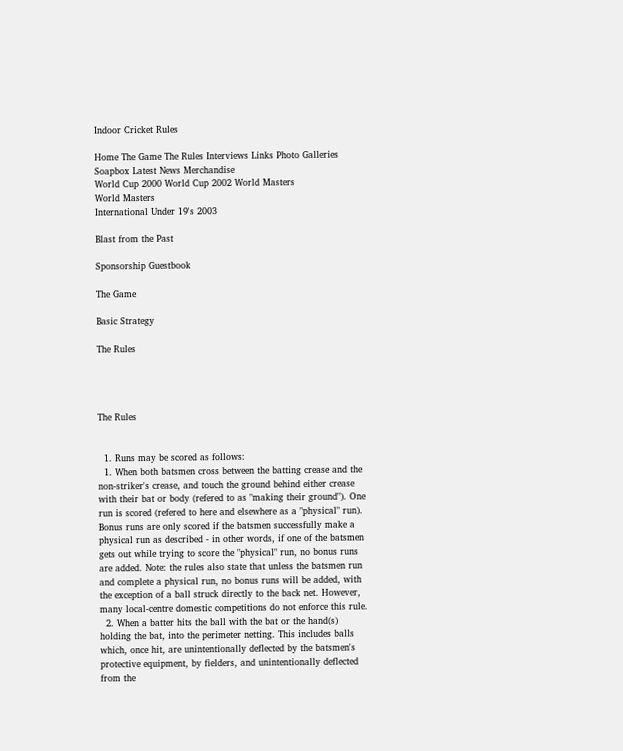Indoor Cricket Rules

Home The Game The Rules Interviews Links Photo Galleries Soapbox Latest News Merchandise
World Cup 2000 World Cup 2002 World Masters
World Masters
International Under 19's 2003

Blast from the Past

Sponsorship Guestbook

The Game

Basic Strategy

The Rules




The Rules


  1. Runs may be scored as follows:
  1. When both batsmen cross between the batting crease and the non-striker's crease, and touch the ground behind either crease with their bat or body (refered to as "making their ground"). One run is scored (refered to here and elsewhere as a "physical" run). Bonus runs are only scored if the batsmen successfully make a physical run as described - in other words, if one of the batsmen gets out while trying to score the "physical" run, no bonus runs are added. Note: the rules also state that unless the batsmen run and complete a physical run, no bonus runs will be added, with the exception of a ball struck directly to the back net. However, many local-centre domestic competitions do not enforce this rule.
  2. When a batter hits the ball with the bat or the hand(s) holding the bat, into the perimeter netting. This includes balls which, once hit, are unintentionally deflected by the batsmen's protective equipment, by fielders, and unintentionally deflected from the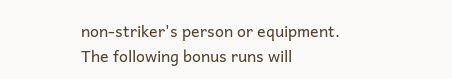non-striker's person or equipment. The following bonus runs will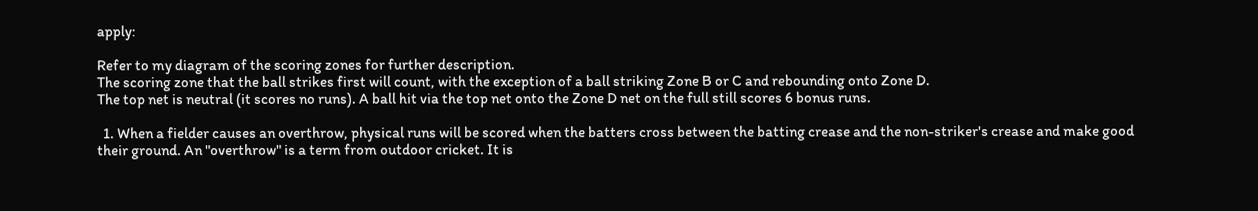apply:

Refer to my diagram of the scoring zones for further description.
The scoring zone that the ball strikes first will count, with the exception of a ball striking Zone B or C and rebounding onto Zone D.
The top net is neutral (it scores no runs). A ball hit via the top net onto the Zone D net on the full still scores 6 bonus runs.

  1. When a fielder causes an overthrow, physical runs will be scored when the batters cross between the batting crease and the non-striker's crease and make good their ground. An "overthrow" is a term from outdoor cricket. It is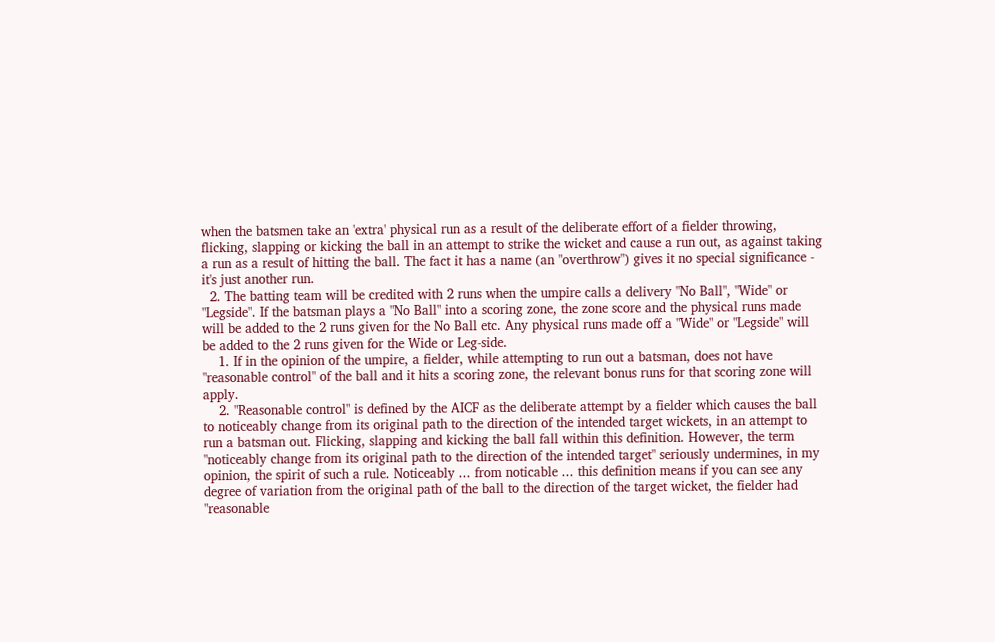when the batsmen take an 'extra' physical run as a result of the deliberate effort of a fielder throwing, flicking, slapping or kicking the ball in an attempt to strike the wicket and cause a run out, as against taking a run as a result of hitting the ball. The fact it has a name (an "overthrow") gives it no special significance - it's just another run.
  2. The batting team will be credited with 2 runs when the umpire calls a delivery "No Ball", "Wide" or "Legside". If the batsman plays a "No Ball" into a scoring zone, the zone score and the physical runs made will be added to the 2 runs given for the No Ball etc. Any physical runs made off a "Wide" or "Legside" will be added to the 2 runs given for the Wide or Leg-side.
    1. If in the opinion of the umpire, a fielder, while attempting to run out a batsman, does not have "reasonable control" of the ball and it hits a scoring zone, the relevant bonus runs for that scoring zone will apply.
    2. "Reasonable control" is defined by the AICF as the deliberate attempt by a fielder which causes the ball to noticeably change from its original path to the direction of the intended target wickets, in an attempt to run a batsman out. Flicking, slapping and kicking the ball fall within this definition. However, the term "noticeably change from its original path to the direction of the intended target" seriously undermines, in my opinion, the spirit of such a rule. Noticeably ... from noticable ... this definition means if you can see any degree of variation from the original path of the ball to the direction of the target wicket, the fielder had "reasonable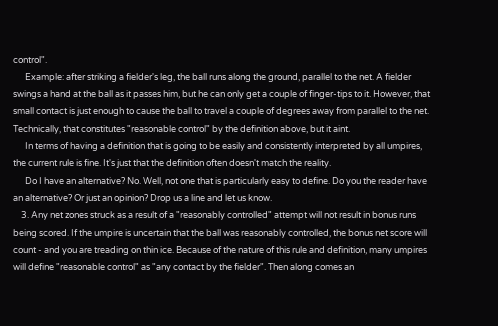control".
      Example: after striking a fielder's leg, the ball runs along the ground, parallel to the net. A fielder swings a hand at the ball as it passes him, but he can only get a couple of finger-tips to it. However, that small contact is just enough to cause the ball to travel a couple of degrees away from parallel to the net. Technically, that constitutes "reasonable control" by the definition above, but it aint.
      In terms of having a definition that is going to be easily and consistently interpreted by all umpires, the current rule is fine. It's just that the definition often doesn't match the reality.
      Do I have an alternative? No. Well, not one that is particularly easy to define. Do you the reader have an alternative? Or just an opinion? Drop us a line and let us know.
    3. Any net zones struck as a result of a "reasonably controlled" attempt will not result in bonus runs being scored. If the umpire is uncertain that the ball was reasonably controlled, the bonus net score will count - and you are treading on thin ice. Because of the nature of this rule and definition, many umpires will define "reasonable control" as "any contact by the fielder". Then along comes an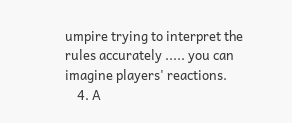umpire trying to interpret the rules accurately ..... you can imagine players' reactions.
    4. A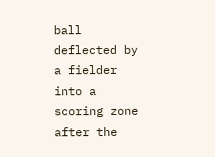ball deflected by a fielder into a scoring zone after the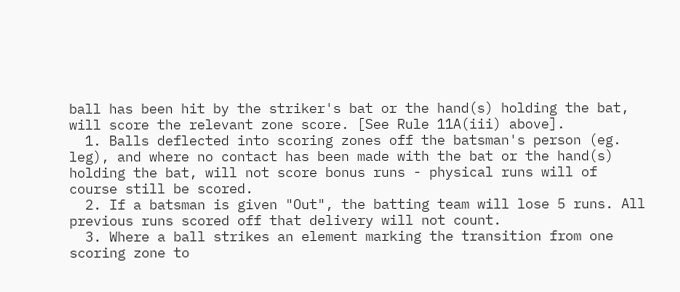ball has been hit by the striker's bat or the hand(s) holding the bat, will score the relevant zone score. [See Rule 11A(iii) above].
  1. Balls deflected into scoring zones off the batsman's person (eg. leg), and where no contact has been made with the bat or the hand(s) holding the bat, will not score bonus runs - physical runs will of course still be scored.
  2. If a batsman is given "Out", the batting team will lose 5 runs. All previous runs scored off that delivery will not count.
  3. Where a ball strikes an element marking the transition from one scoring zone to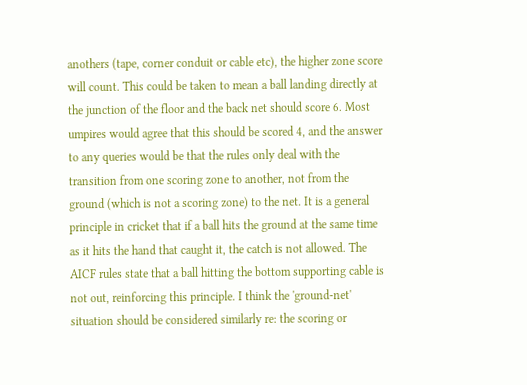anothers (tape, corner conduit or cable etc), the higher zone score will count. This could be taken to mean a ball landing directly at the junction of the floor and the back net should score 6. Most umpires would agree that this should be scored 4, and the answer to any queries would be that the rules only deal with the transition from one scoring zone to another, not from the ground (which is not a scoring zone) to the net. It is a general principle in cricket that if a ball hits the ground at the same time as it hits the hand that caught it, the catch is not allowed. The AICF rules state that a ball hitting the bottom supporting cable is not out, reinforcing this principle. I think the 'ground-net' situation should be considered similarly re: the scoring or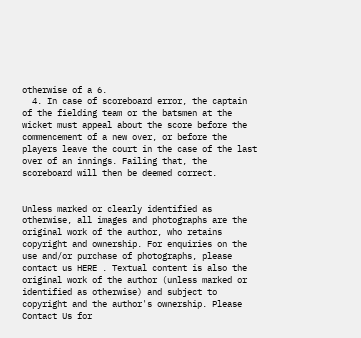otherwise of a 6.
  4. In case of scoreboard error, the captain of the fielding team or the batsmen at the wicket must appeal about the score before the commencement of a new over, or before the players leave the court in the case of the last over of an innings. Failing that, the scoreboard will then be deemed correct.


Unless marked or clearly identified as otherwise, all images and photographs are the original work of the author, who retains copyright and ownership. For enquiries on the use and/or purchase of photographs, please contact us HERE . Textual content is also the original work of the author (unless marked or identified as otherwise) and subject to copyright and the author's ownership. Please Contact Us for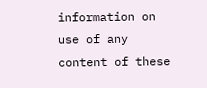information on use of any content of these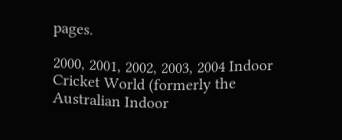pages.

2000, 2001, 2002, 2003, 2004 Indoor Cricket World (formerly the Australian Indoor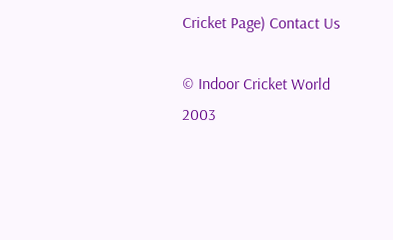Cricket Page) Contact Us

© Indoor Cricket World 2003